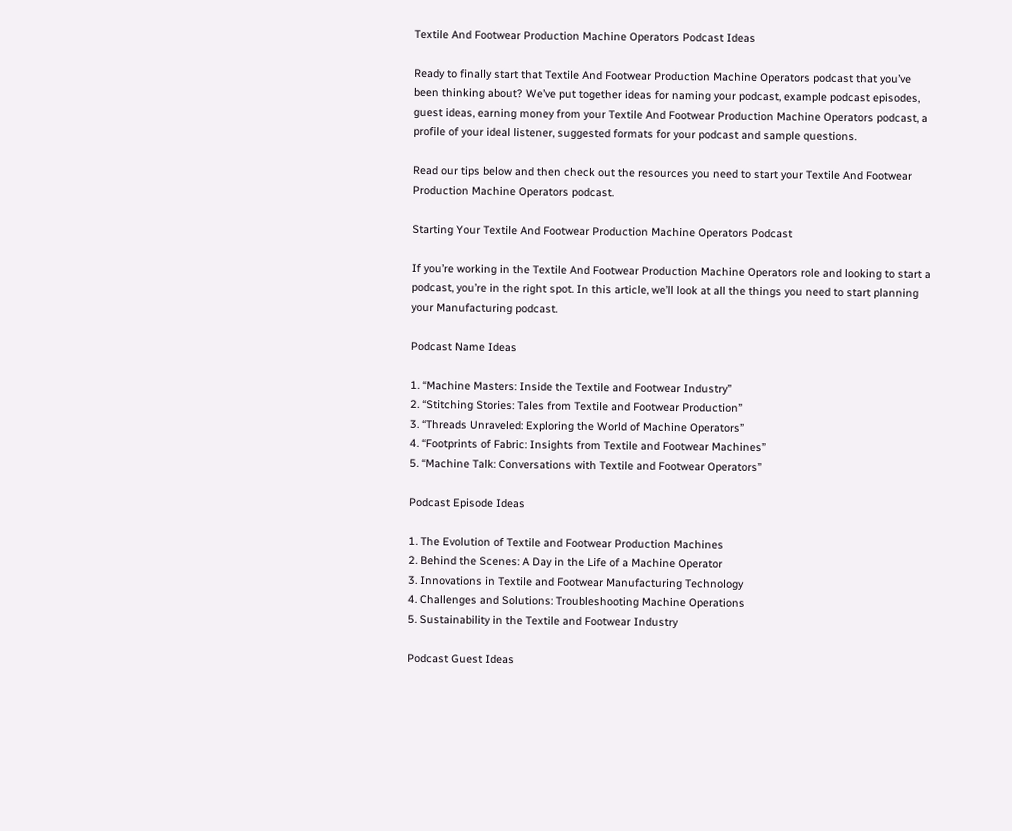Textile And Footwear Production Machine Operators Podcast Ideas

Ready to finally start that Textile And Footwear Production Machine Operators podcast that you’ve been thinking about? We’ve put together ideas for naming your podcast, example podcast episodes, guest ideas, earning money from your Textile And Footwear Production Machine Operators podcast, a profile of your ideal listener, suggested formats for your podcast and sample questions.

Read our tips below and then check out the resources you need to start your Textile And Footwear Production Machine Operators podcast.

Starting Your Textile And Footwear Production Machine Operators Podcast

If you’re working in the Textile And Footwear Production Machine Operators role and looking to start a podcast, you’re in the right spot. In this article, we’ll look at all the things you need to start planning your Manufacturing podcast.

Podcast Name Ideas

1. “Machine Masters: Inside the Textile and Footwear Industry”
2. “Stitching Stories: Tales from Textile and Footwear Production”
3. “Threads Unraveled: Exploring the World of Machine Operators”
4. “Footprints of Fabric: Insights from Textile and Footwear Machines”
5. “Machine Talk: Conversations with Textile and Footwear Operators”

Podcast Episode Ideas

1. The Evolution of Textile and Footwear Production Machines
2. Behind the Scenes: A Day in the Life of a Machine Operator
3. Innovations in Textile and Footwear Manufacturing Technology
4. Challenges and Solutions: Troubleshooting Machine Operations
5. Sustainability in the Textile and Footwear Industry

Podcast Guest Ideas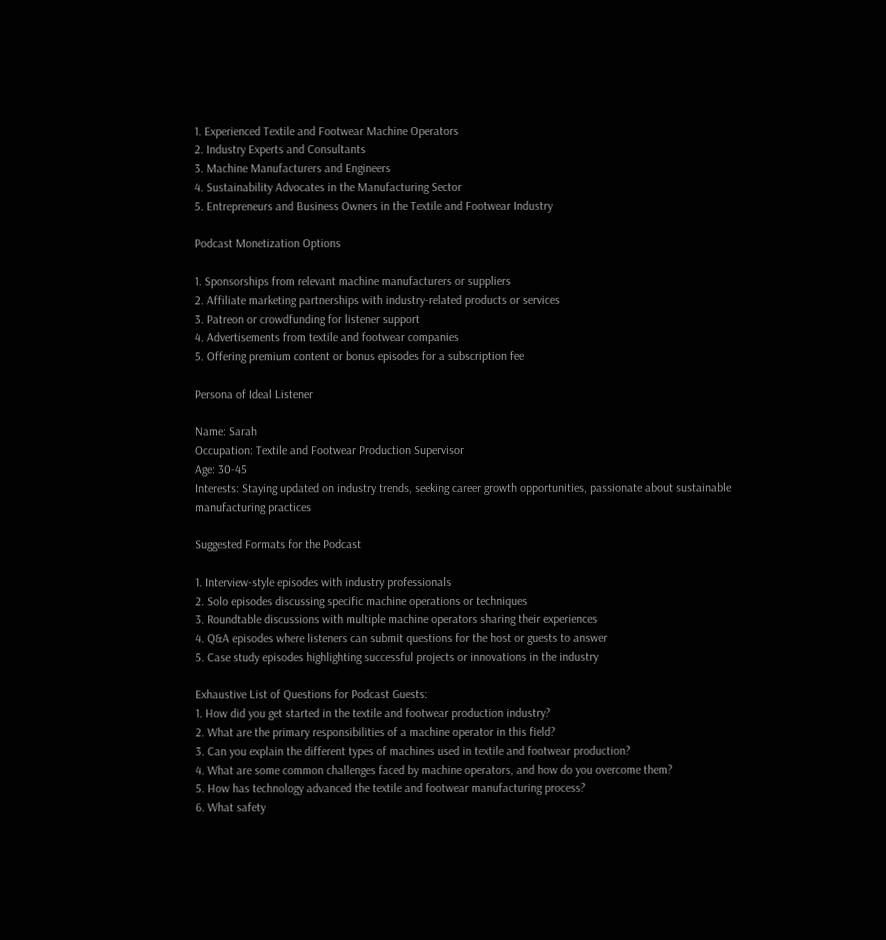1. Experienced Textile and Footwear Machine Operators
2. Industry Experts and Consultants
3. Machine Manufacturers and Engineers
4. Sustainability Advocates in the Manufacturing Sector
5. Entrepreneurs and Business Owners in the Textile and Footwear Industry

Podcast Monetization Options

1. Sponsorships from relevant machine manufacturers or suppliers
2. Affiliate marketing partnerships with industry-related products or services
3. Patreon or crowdfunding for listener support
4. Advertisements from textile and footwear companies
5. Offering premium content or bonus episodes for a subscription fee

Persona of Ideal Listener

Name: Sarah
Occupation: Textile and Footwear Production Supervisor
Age: 30-45
Interests: Staying updated on industry trends, seeking career growth opportunities, passionate about sustainable manufacturing practices

Suggested Formats for the Podcast

1. Interview-style episodes with industry professionals
2. Solo episodes discussing specific machine operations or techniques
3. Roundtable discussions with multiple machine operators sharing their experiences
4. Q&A episodes where listeners can submit questions for the host or guests to answer
5. Case study episodes highlighting successful projects or innovations in the industry

Exhaustive List of Questions for Podcast Guests:
1. How did you get started in the textile and footwear production industry?
2. What are the primary responsibilities of a machine operator in this field?
3. Can you explain the different types of machines used in textile and footwear production?
4. What are some common challenges faced by machine operators, and how do you overcome them?
5. How has technology advanced the textile and footwear manufacturing process?
6. What safety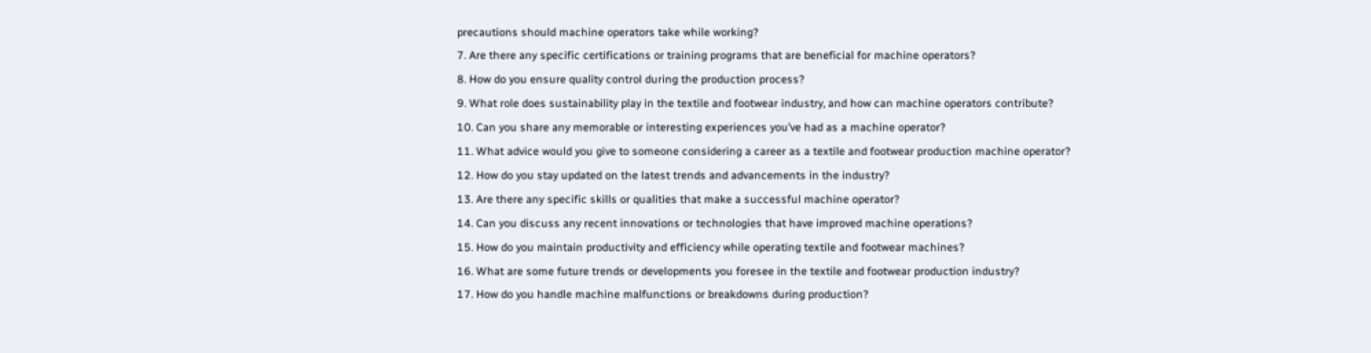precautions should machine operators take while working?
7. Are there any specific certifications or training programs that are beneficial for machine operators?
8. How do you ensure quality control during the production process?
9. What role does sustainability play in the textile and footwear industry, and how can machine operators contribute?
10. Can you share any memorable or interesting experiences you’ve had as a machine operator?
11. What advice would you give to someone considering a career as a textile and footwear production machine operator?
12. How do you stay updated on the latest trends and advancements in the industry?
13. Are there any specific skills or qualities that make a successful machine operator?
14. Can you discuss any recent innovations or technologies that have improved machine operations?
15. How do you maintain productivity and efficiency while operating textile and footwear machines?
16. What are some future trends or developments you foresee in the textile and footwear production industry?
17. How do you handle machine malfunctions or breakdowns during production?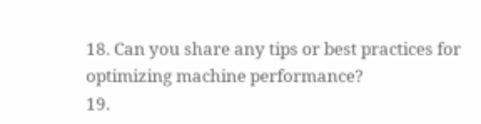18. Can you share any tips or best practices for optimizing machine performance?
19.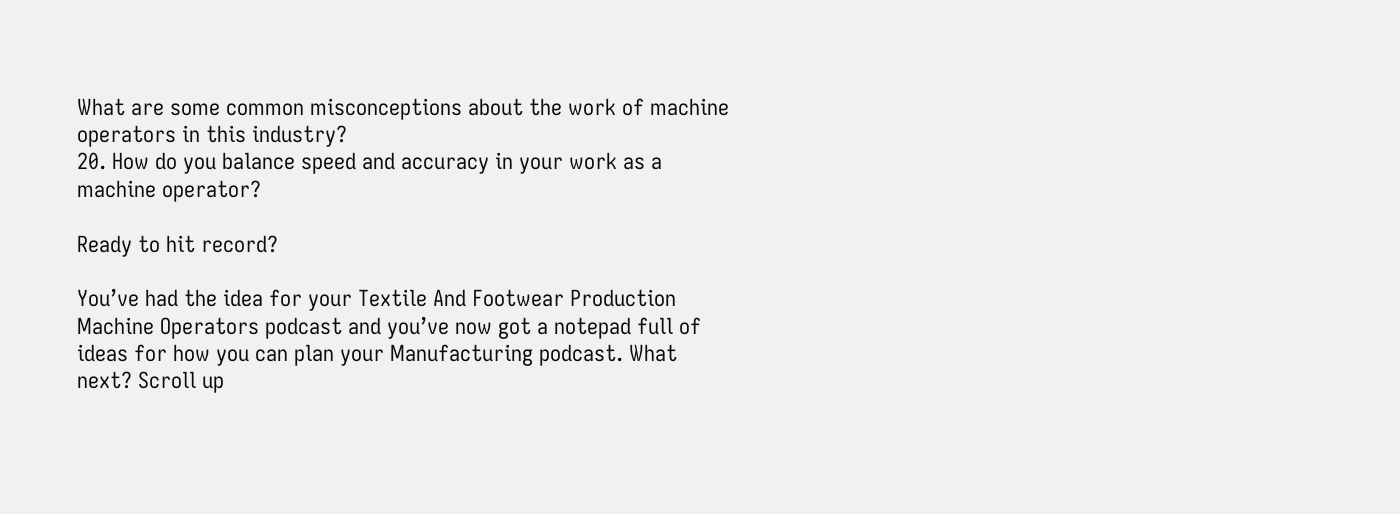What are some common misconceptions about the work of machine operators in this industry?
20. How do you balance speed and accuracy in your work as a machine operator?

Ready to hit record?

You’ve had the idea for your Textile And Footwear Production Machine Operators podcast and you’ve now got a notepad full of ideas for how you can plan your Manufacturing podcast. What next? Scroll up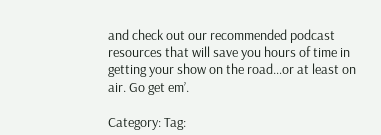and check out our recommended podcast resources that will save you hours of time in getting your show on the road…or at least on air. Go get em’.

Category: Tag: